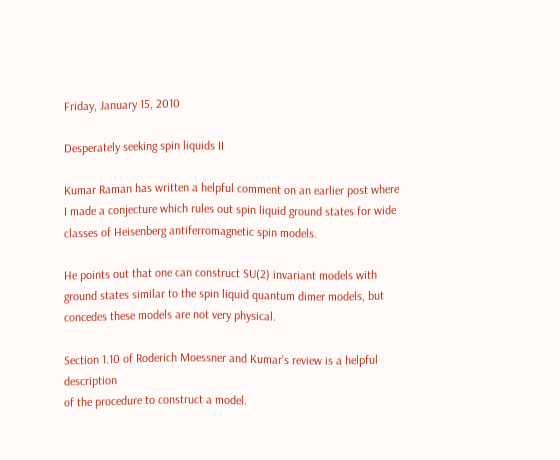Friday, January 15, 2010

Desperately seeking spin liquids II

Kumar Raman has written a helpful comment on an earlier post where I made a conjecture which rules out spin liquid ground states for wide classes of Heisenberg antiferromagnetic spin models.

He points out that one can construct SU(2) invariant models with ground states similar to the spin liquid quantum dimer models, but concedes these models are not very physical.

Section 1.10 of Roderich Moessner and Kumar's review is a helpful description
of the procedure to construct a model.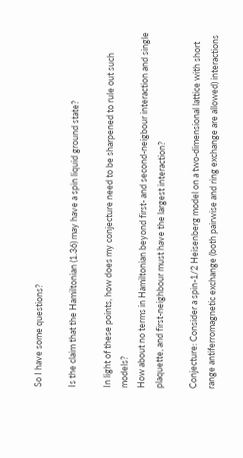So I have some questions?

Is the claim that the Hamiltonian (1.36) may have a spin liquid ground state?

In light of these points, how does my conjecture need to be sharpened to rule out such models?
How about no terms in Hamiltonian beyond first- and second-neigbour interaction and single plaquette, and first-neighbour must have the largest interaction?

Conjecture: Consider a spin-1/2 Heisenberg model on a two-dimensional lattice with short range antiferromagnetic exchange (both pairwise and ring exchange are allowed) interactions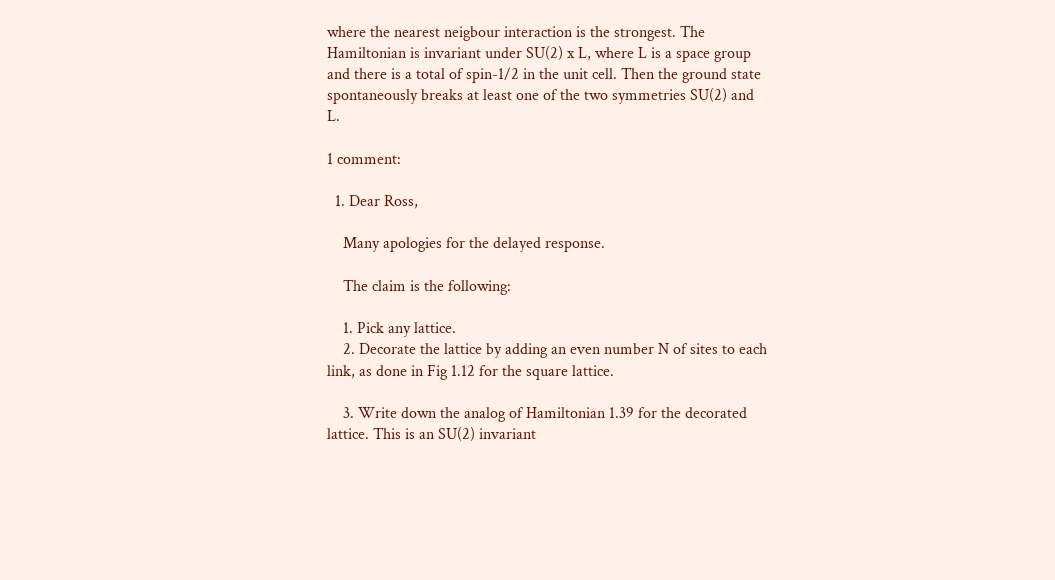where the nearest neigbour interaction is the strongest. The Hamiltonian is invariant under SU(2) x L, where L is a space group and there is a total of spin-1/2 in the unit cell. Then the ground state spontaneously breaks at least one of the two symmetries SU(2) and L.

1 comment:

  1. Dear Ross,

    Many apologies for the delayed response.

    The claim is the following:

    1. Pick any lattice.
    2. Decorate the lattice by adding an even number N of sites to each link, as done in Fig 1.12 for the square lattice.

    3. Write down the analog of Hamiltonian 1.39 for the decorated lattice. This is an SU(2) invariant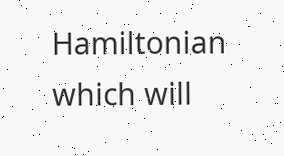Hamiltonian which will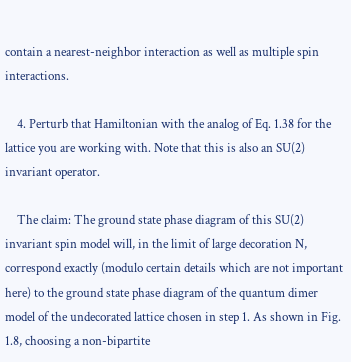contain a nearest-neighbor interaction as well as multiple spin interactions.

    4. Perturb that Hamiltonian with the analog of Eq. 1.38 for the lattice you are working with. Note that this is also an SU(2) invariant operator.

    The claim: The ground state phase diagram of this SU(2) invariant spin model will, in the limit of large decoration N, correspond exactly (modulo certain details which are not important here) to the ground state phase diagram of the quantum dimer model of the undecorated lattice chosen in step 1. As shown in Fig. 1.8, choosing a non-bipartite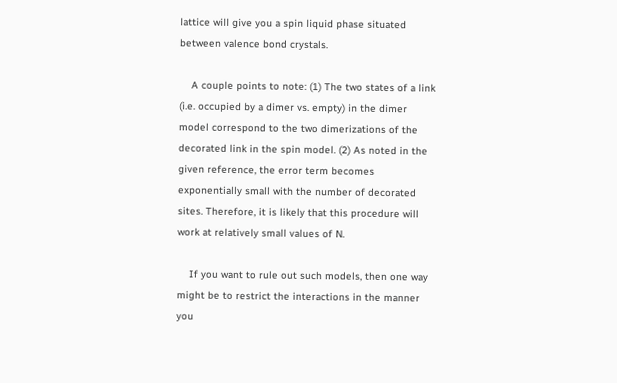lattice will give you a spin liquid phase situated between valence bond crystals.

    A couple points to note: (1) The two states of a link (i.e. occupied by a dimer vs. empty) in the dimer model correspond to the two dimerizations of the decorated link in the spin model. (2) As noted in the given reference, the error term becomes exponentially small with the number of decorated sites. Therefore, it is likely that this procedure will work at relatively small values of N.

    If you want to rule out such models, then one way might be to restrict the interactions in the manner you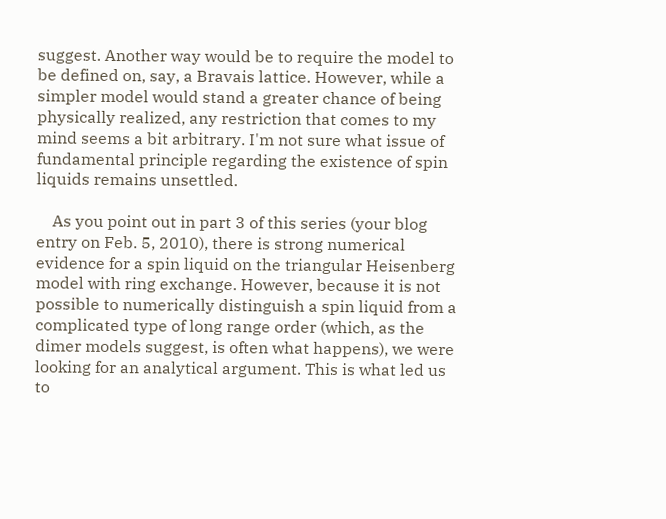suggest. Another way would be to require the model to be defined on, say, a Bravais lattice. However, while a simpler model would stand a greater chance of being physically realized, any restriction that comes to my mind seems a bit arbitrary. I'm not sure what issue of fundamental principle regarding the existence of spin liquids remains unsettled.

    As you point out in part 3 of this series (your blog entry on Feb. 5, 2010), there is strong numerical evidence for a spin liquid on the triangular Heisenberg model with ring exchange. However, because it is not possible to numerically distinguish a spin liquid from a complicated type of long range order (which, as the dimer models suggest, is often what happens), we were looking for an analytical argument. This is what led us to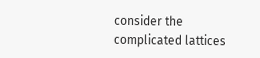consider the complicated lattices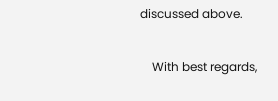discussed above.

    With best regards,